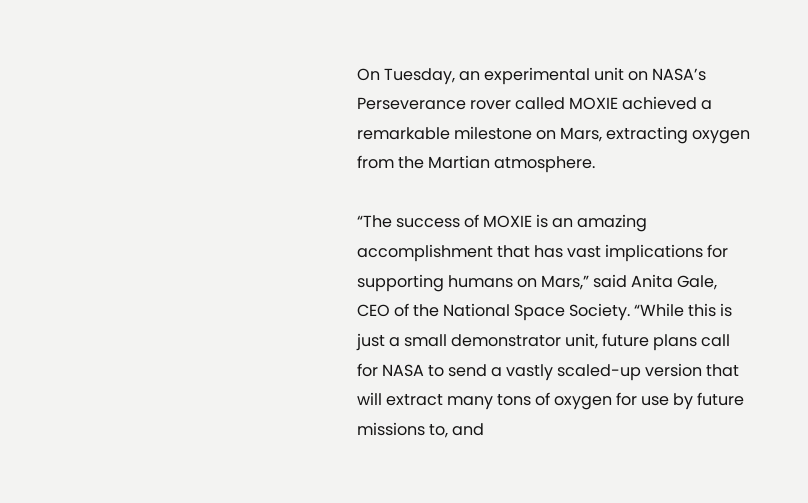On Tuesday, an experimental unit on NASA’s Perseverance rover called MOXIE achieved a remarkable milestone on Mars, extracting oxygen from the Martian atmosphere.

“The success of MOXIE is an amazing accomplishment that has vast implications for supporting humans on Mars,” said Anita Gale, CEO of the National Space Society. “While this is just a small demonstrator unit, future plans call for NASA to send a vastly scaled-up version that will extract many tons of oxygen for use by future missions to, and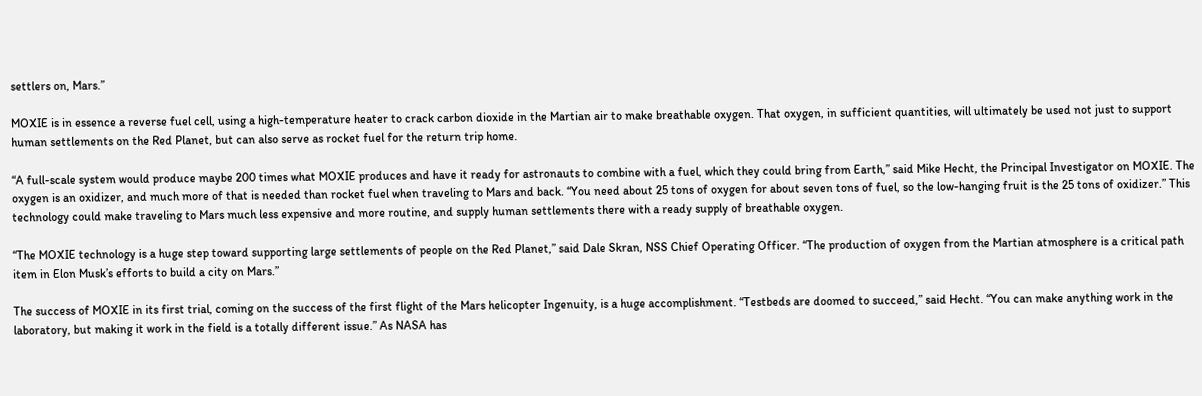settlers on, Mars.”

MOXIE is in essence a reverse fuel cell, using a high-temperature heater to crack carbon dioxide in the Martian air to make breathable oxygen. That oxygen, in sufficient quantities, will ultimately be used not just to support human settlements on the Red Planet, but can also serve as rocket fuel for the return trip home.

“A full-scale system would produce maybe 200 times what MOXIE produces and have it ready for astronauts to combine with a fuel, which they could bring from Earth,” said Mike Hecht, the Principal Investigator on MOXIE. The oxygen is an oxidizer, and much more of that is needed than rocket fuel when traveling to Mars and back. “You need about 25 tons of oxygen for about seven tons of fuel, so the low-hanging fruit is the 25 tons of oxidizer.” This technology could make traveling to Mars much less expensive and more routine, and supply human settlements there with a ready supply of breathable oxygen.

“The MOXIE technology is a huge step toward supporting large settlements of people on the Red Planet,” said Dale Skran, NSS Chief Operating Officer. “The production of oxygen from the Martian atmosphere is a critical path item in Elon Musk’s efforts to build a city on Mars.”

The success of MOXIE in its first trial, coming on the success of the first flight of the Mars helicopter Ingenuity, is a huge accomplishment. “Testbeds are doomed to succeed,” said Hecht. “You can make anything work in the laboratory, but making it work in the field is a totally different issue.” As NASA has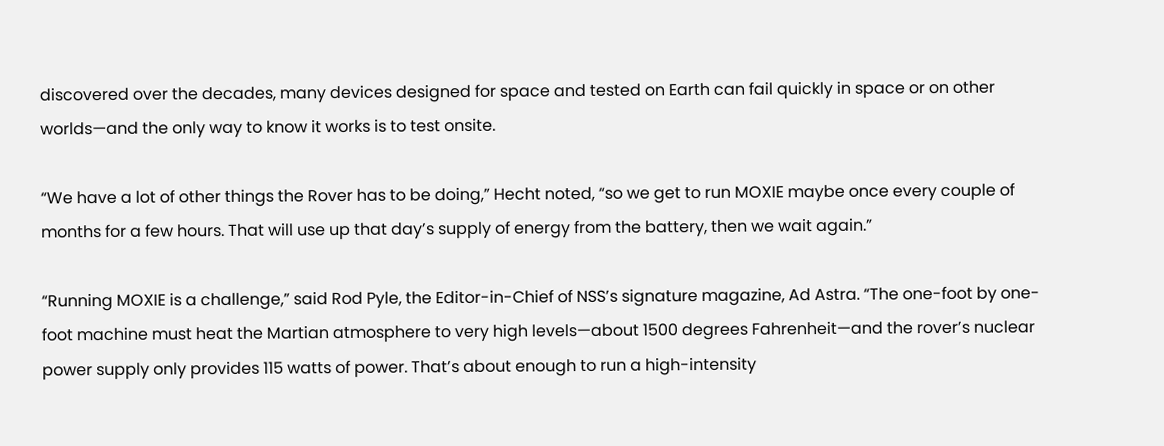discovered over the decades, many devices designed for space and tested on Earth can fail quickly in space or on other worlds—and the only way to know it works is to test onsite.

“We have a lot of other things the Rover has to be doing,” Hecht noted, “so we get to run MOXIE maybe once every couple of months for a few hours. That will use up that day’s supply of energy from the battery, then we wait again.”

“Running MOXIE is a challenge,” said Rod Pyle, the Editor-in-Chief of NSS’s signature magazine, Ad Astra. “The one-foot by one-foot machine must heat the Martian atmosphere to very high levels—about 1500 degrees Fahrenheit—and the rover’s nuclear power supply only provides 115 watts of power. That’s about enough to run a high-intensity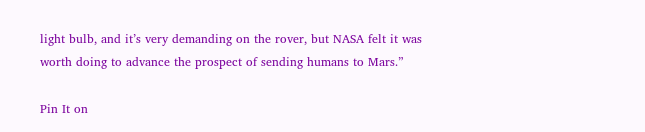light bulb, and it’s very demanding on the rover, but NASA felt it was worth doing to advance the prospect of sending humans to Mars.”

Pin It on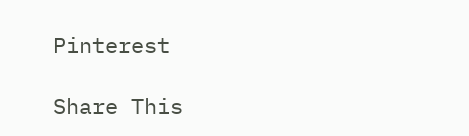Pinterest

Share This